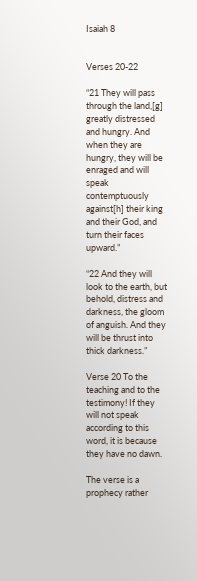Isaiah 8


Verses 20-22

“21 They will pass through the land,[g] greatly distressed and hungry. And when they are hungry, they will be enraged and will speak contemptuously against[h] their king and their God, and turn their faces upward.”

“22 And they will look to the earth, but behold, distress and darkness, the gloom of anguish. And they will be thrust into thick darkness.”

Verse 20 To the teaching and to the testimony! If they will not speak according to this word, it is because they have no dawn.

The verse is a prophecy rather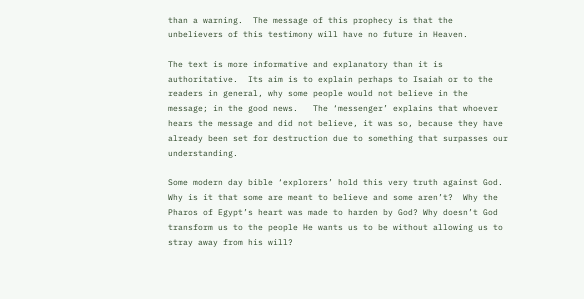than a warning.  The message of this prophecy is that the unbelievers of this testimony will have no future in Heaven.

The text is more informative and explanatory than it is authoritative.  Its aim is to explain perhaps to Isaiah or to the readers in general, why some people would not believe in the message; in the good news.   The ‘messenger’ explains that whoever hears the message and did not believe, it was so, because they have already been set for destruction due to something that surpasses our understanding.

Some modern day bible ‘explorers’ hold this very truth against God. Why is it that some are meant to believe and some aren’t?  Why the Pharos of Egypt’s heart was made to harden by God? Why doesn’t God transform us to the people He wants us to be without allowing us to stray away from his will?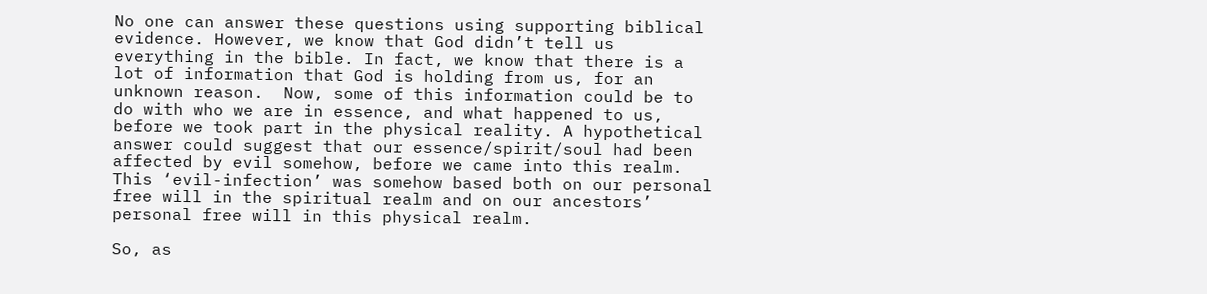No one can answer these questions using supporting biblical evidence. However, we know that God didn’t tell us everything in the bible. In fact, we know that there is a lot of information that God is holding from us, for an unknown reason.  Now, some of this information could be to do with who we are in essence, and what happened to us, before we took part in the physical reality. A hypothetical answer could suggest that our essence/spirit/soul had been affected by evil somehow, before we came into this realm.  This ‘evil-infection’ was somehow based both on our personal free will in the spiritual realm and on our ancestors’ personal free will in this physical realm.

So, as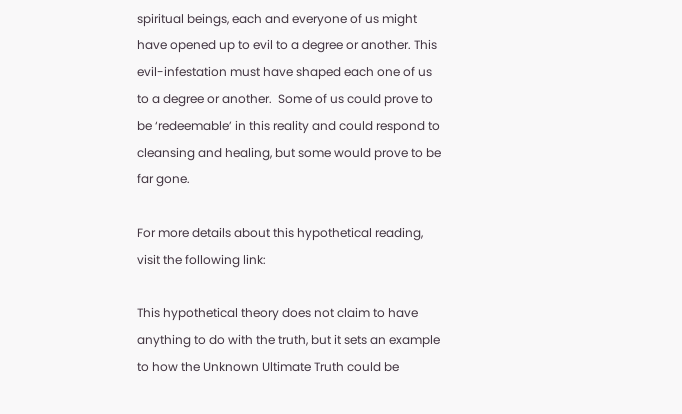spiritual beings, each and everyone of us might have opened up to evil to a degree or another. This evil-infestation must have shaped each one of us to a degree or another.  Some of us could prove to be ‘redeemable’ in this reality and could respond to cleansing and healing, but some would prove to be far gone.

For more details about this hypothetical reading, visit the following link:

This hypothetical theory does not claim to have anything to do with the truth, but it sets an example to how the Unknown Ultimate Truth could be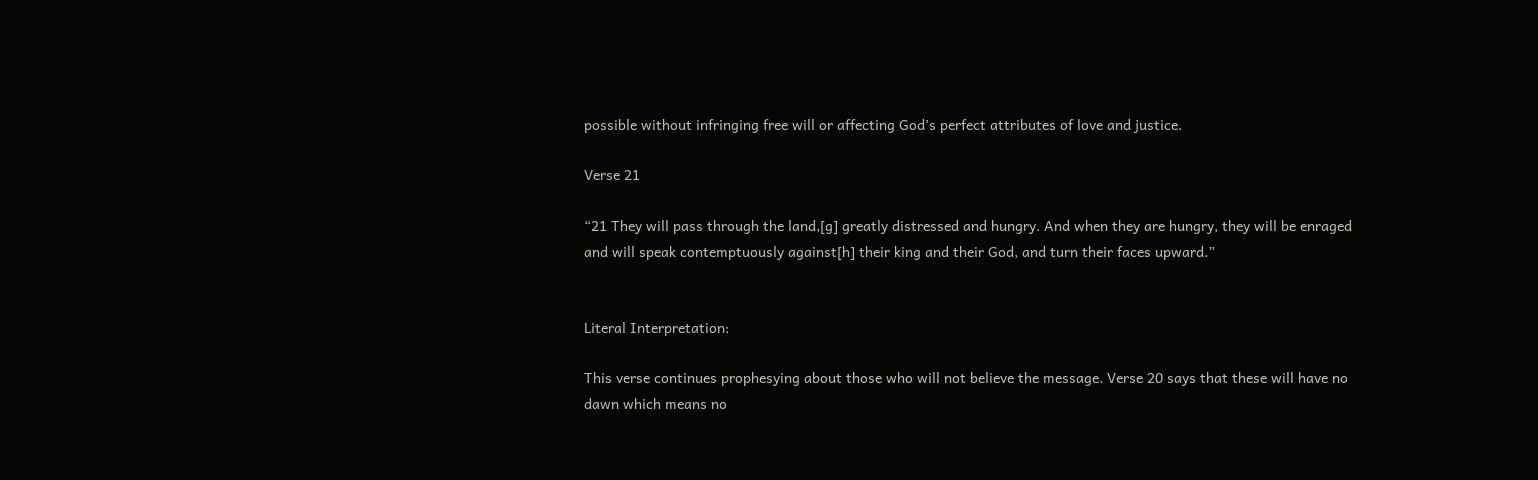possible without infringing free will or affecting God’s perfect attributes of love and justice.

Verse 21

“21 They will pass through the land,[g] greatly distressed and hungry. And when they are hungry, they will be enraged and will speak contemptuously against[h] their king and their God, and turn their faces upward.”


Literal Interpretation:

This verse continues prophesying about those who will not believe the message. Verse 20 says that these will have no dawn which means no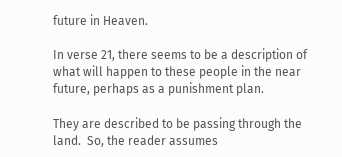future in Heaven.

In verse 21, there seems to be a description of what will happen to these people in the near future, perhaps as a punishment plan.

They are described to be passing through the land.  So, the reader assumes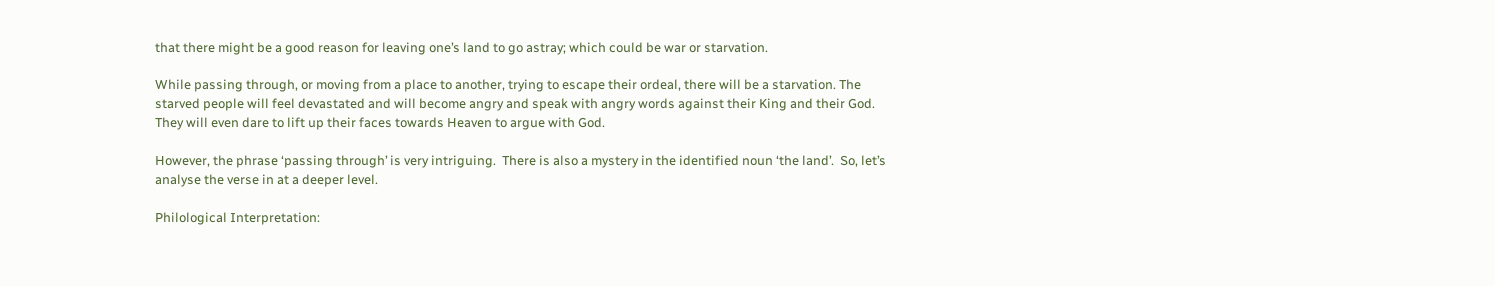that there might be a good reason for leaving one’s land to go astray; which could be war or starvation.

While passing through, or moving from a place to another, trying to escape their ordeal, there will be a starvation. The starved people will feel devastated and will become angry and speak with angry words against their King and their God.  They will even dare to lift up their faces towards Heaven to argue with God.

However, the phrase ‘passing through’ is very intriguing.  There is also a mystery in the identified noun ‘the land’.  So, let’s analyse the verse in at a deeper level.

Philological Interpretation: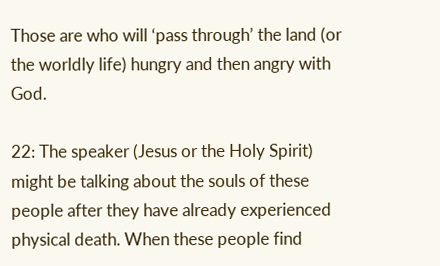Those are who will ‘pass through’ the land (or the worldly life) hungry and then angry with God.

22: The speaker (Jesus or the Holy Spirit) might be talking about the souls of these people after they have already experienced physical death. When these people find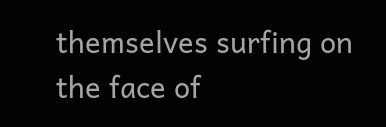themselves surfing on the face of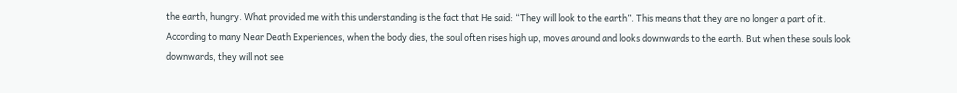the earth, hungry. What provided me with this understanding is the fact that He said: “They will look to the earth”. This means that they are no longer a part of it. According to many Near Death Experiences, when the body dies, the soul often rises high up, moves around and looks downwards to the earth. But when these souls look downwards, they will not see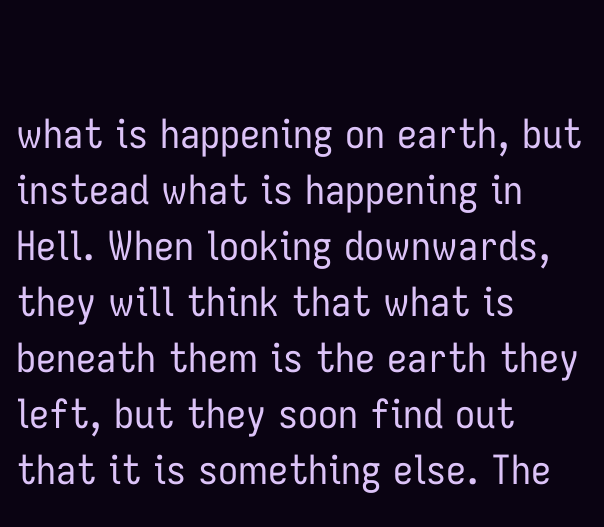what is happening on earth, but instead what is happening in Hell. When looking downwards, they will think that what is beneath them is the earth they left, but they soon find out that it is something else. The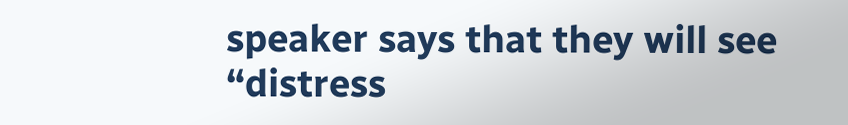speaker says that they will see “distress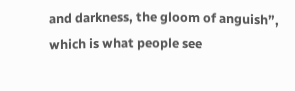and darkness, the gloom of anguish”, which is what people see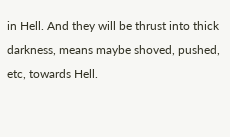in Hell. And they will be thrust into thick darkness, means maybe shoved, pushed, etc, towards Hell.